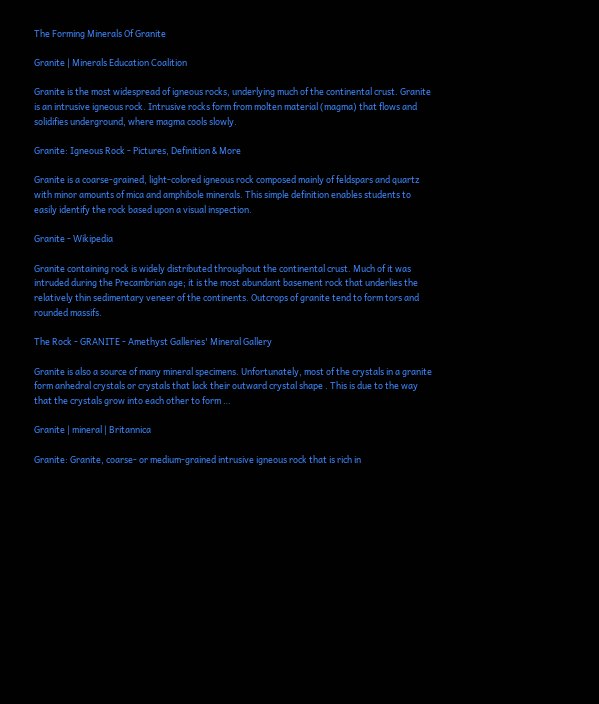The Forming Minerals Of Granite

Granite | Minerals Education Coalition

Granite is the most widespread of igneous rocks, underlying much of the continental crust. Granite is an intrusive igneous rock. Intrusive rocks form from molten material (magma) that flows and solidifies underground, where magma cools slowly.

Granite: Igneous Rock - Pictures, Definition & More

Granite is a coarse-grained, light-colored igneous rock composed mainly of feldspars and quartz with minor amounts of mica and amphibole minerals. This simple definition enables students to easily identify the rock based upon a visual inspection.

Granite - Wikipedia

Granite containing rock is widely distributed throughout the continental crust. Much of it was intruded during the Precambrian age; it is the most abundant basement rock that underlies the relatively thin sedimentary veneer of the continents. Outcrops of granite tend to form tors and rounded massifs.

The Rock - GRANITE - Amethyst Galleries' Mineral Gallery

Granite is also a source of many mineral specimens. Unfortunately, most of the crystals in a granite form anhedral crystals or crystals that lack their outward crystal shape . This is due to the way that the crystals grow into each other to form …

Granite | mineral | Britannica

Granite: Granite, coarse- or medium-grained intrusive igneous rock that is rich in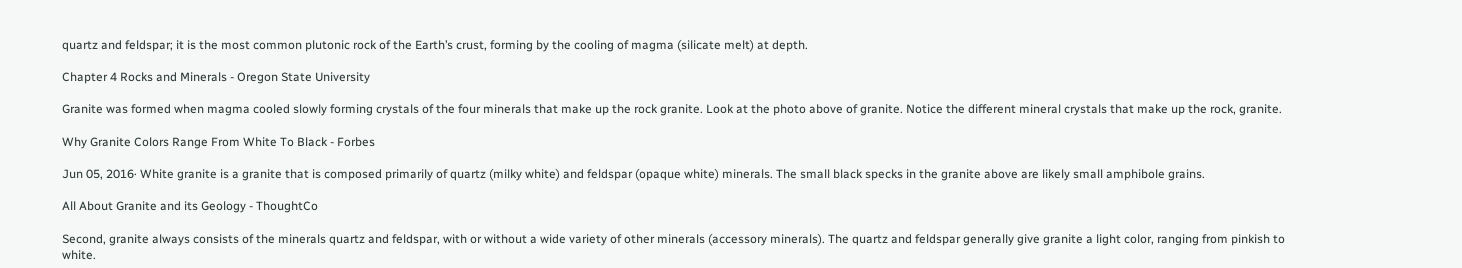quartz and feldspar; it is the most common plutonic rock of the Earth’s crust, forming by the cooling of magma (silicate melt) at depth.

Chapter 4 Rocks and Minerals - Oregon State University

Granite was formed when magma cooled slowly forming crystals of the four minerals that make up the rock granite. Look at the photo above of granite. Notice the different mineral crystals that make up the rock, granite.

Why Granite Colors Range From White To Black - Forbes

Jun 05, 2016· White granite is a granite that is composed primarily of quartz (milky white) and feldspar (opaque white) minerals. The small black specks in the granite above are likely small amphibole grains.

All About Granite and its Geology - ThoughtCo

Second, granite always consists of the minerals quartz and feldspar, with or without a wide variety of other minerals (accessory minerals). The quartz and feldspar generally give granite a light color, ranging from pinkish to white.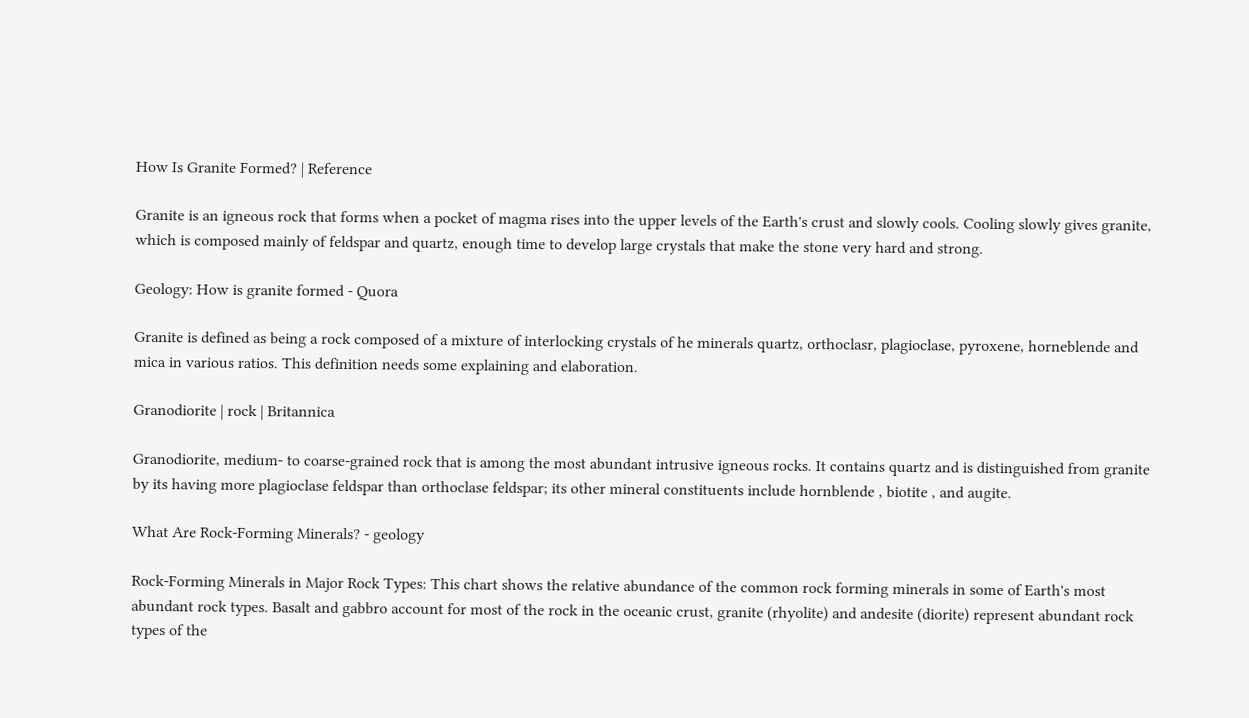How Is Granite Formed? | Reference

Granite is an igneous rock that forms when a pocket of magma rises into the upper levels of the Earth's crust and slowly cools. Cooling slowly gives granite, which is composed mainly of feldspar and quartz, enough time to develop large crystals that make the stone very hard and strong.

Geology: How is granite formed - Quora

Granite is defined as being a rock composed of a mixture of interlocking crystals of he minerals quartz, orthoclasr, plagioclase, pyroxene, horneblende and mica in various ratios. This definition needs some explaining and elaboration.

Granodiorite | rock | Britannica

Granodiorite, medium- to coarse-grained rock that is among the most abundant intrusive igneous rocks. It contains quartz and is distinguished from granite by its having more plagioclase feldspar than orthoclase feldspar; its other mineral constituents include hornblende , biotite , and augite.

What Are Rock-Forming Minerals? - geology

Rock-Forming Minerals in Major Rock Types: This chart shows the relative abundance of the common rock forming minerals in some of Earth's most abundant rock types. Basalt and gabbro account for most of the rock in the oceanic crust, granite (rhyolite) and andesite (diorite) represent abundant rock types of the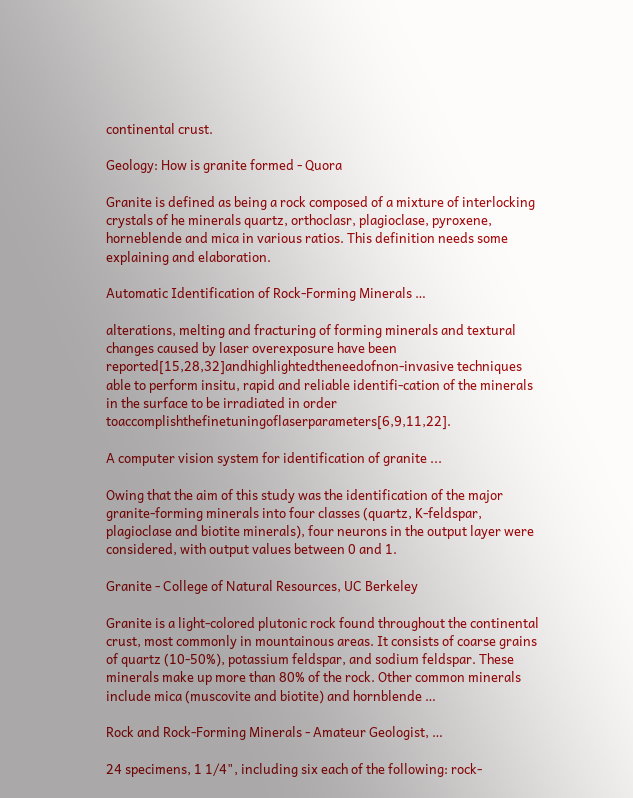continental crust.

Geology: How is granite formed - Quora

Granite is defined as being a rock composed of a mixture of interlocking crystals of he minerals quartz, orthoclasr, plagioclase, pyroxene, horneblende and mica in various ratios. This definition needs some explaining and elaboration.

Automatic Identification of Rock-Forming Minerals …

alterations, melting and fracturing of forming minerals and textural changes caused by laser overexposure have been reported[15,28,32]andhighlightedtheneedofnon-invasive techniques able to perform insitu, rapid and reliable identifi-cation of the minerals in the surface to be irradiated in order toaccomplishthefinetuningoflaserparameters[6,9,11,22].

A computer vision system for identification of granite ...

Owing that the aim of this study was the identification of the major granite-forming minerals into four classes (quartz, K-feldspar, plagioclase and biotite minerals), four neurons in the output layer were considered, with output values between 0 and 1.

Granite - College of Natural Resources, UC Berkeley

Granite is a light-colored plutonic rock found throughout the continental crust, most commonly in mountainous areas. It consists of coarse grains of quartz (10-50%), potassium feldspar, and sodium feldspar. These minerals make up more than 80% of the rock. Other common minerals include mica (muscovite and biotite) and hornblende …

Rock and Rock-Forming Minerals - Amateur Geologist, …

24 specimens, 1 1/4", including six each of the following: rock-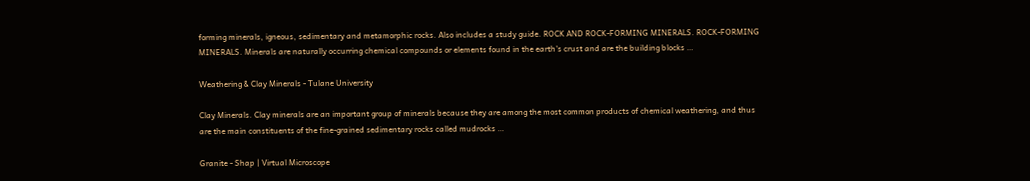forming minerals, igneous, sedimentary and metamorphic rocks. Also includes a study guide. ROCK AND ROCK-FORMING MINERALS. ROCK-FORMING MINERALS. Minerals are naturally occurring chemical compounds or elements found in the earth's crust and are the building blocks …

Weathering & Clay Minerals - Tulane University

Clay Minerals. Clay minerals are an important group of minerals because they are among the most common products of chemical weathering, and thus are the main constituents of the fine-grained sedimentary rocks called mudrocks …

Granite - Shap | Virtual Microscope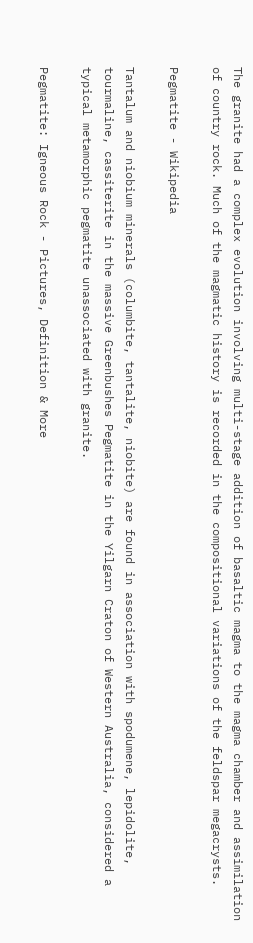The granite had a complex evolution involving multi-stage addition of basaltic magma to the magma chamber and assimilation of country rock. Much of the magmatic history is recorded in the compositional variations of the feldspar megacrysts.

Pegmatite - Wikipedia

Tantalum and niobium minerals (columbite, tantalite, niobite) are found in association with spodumene, lepidolite, tourmaline, cassiterite in the massive Greenbushes Pegmatite in the Yilgarn Craton of Western Australia, considered a typical metamorphic pegmatite unassociated with granite.

Pegmatite: Igneous Rock - Pictures, Definition & More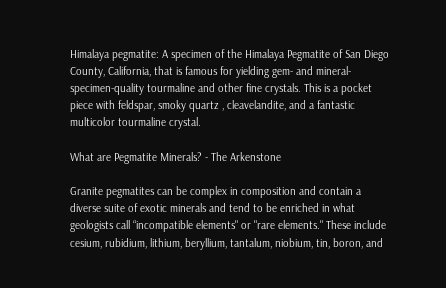Himalaya pegmatite: A specimen of the Himalaya Pegmatite of San Diego County, California, that is famous for yielding gem- and mineral-specimen-quality tourmaline and other fine crystals. This is a pocket piece with feldspar, smoky quartz , cleavelandite, and a fantastic multicolor tourmaline crystal.

What are Pegmatite Minerals? - The Arkenstone

Granite pegmatites can be complex in composition and contain a diverse suite of exotic minerals and tend to be enriched in what geologists call “incompatible elements" or "rare elements." These include cesium, rubidium, lithium, beryllium, tantalum, niobium, tin, boron, and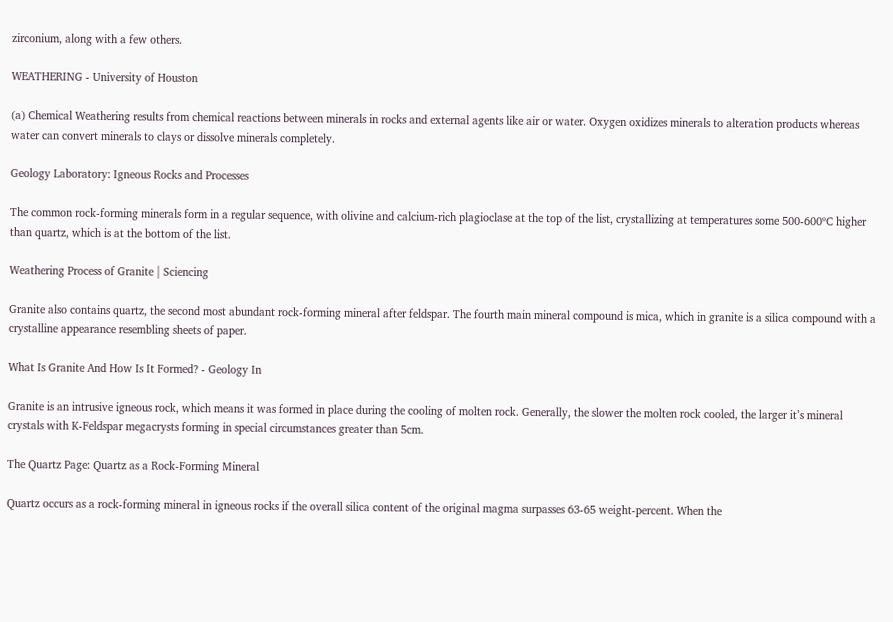zirconium, along with a few others.

WEATHERING - University of Houston

(a) Chemical Weathering results from chemical reactions between minerals in rocks and external agents like air or water. Oxygen oxidizes minerals to alteration products whereas water can convert minerals to clays or dissolve minerals completely.

Geology Laboratory: Igneous Rocks and Processes

The common rock-forming minerals form in a regular sequence, with olivine and calcium-rich plagioclase at the top of the list, crystallizing at temperatures some 500-600ºC higher than quartz, which is at the bottom of the list.

Weathering Process of Granite | Sciencing

Granite also contains quartz, the second most abundant rock-forming mineral after feldspar. The fourth main mineral compound is mica, which in granite is a silica compound with a crystalline appearance resembling sheets of paper.

What Is Granite And How Is It Formed? - Geology In

Granite is an intrusive igneous rock, which means it was formed in place during the cooling of molten rock. Generally, the slower the molten rock cooled, the larger it’s mineral crystals with K-Feldspar megacrysts forming in special circumstances greater than 5cm.

The Quartz Page: Quartz as a Rock-Forming Mineral

Quartz occurs as a rock-forming mineral in igneous rocks if the overall silica content of the original magma surpasses 63-65 weight-percent. When the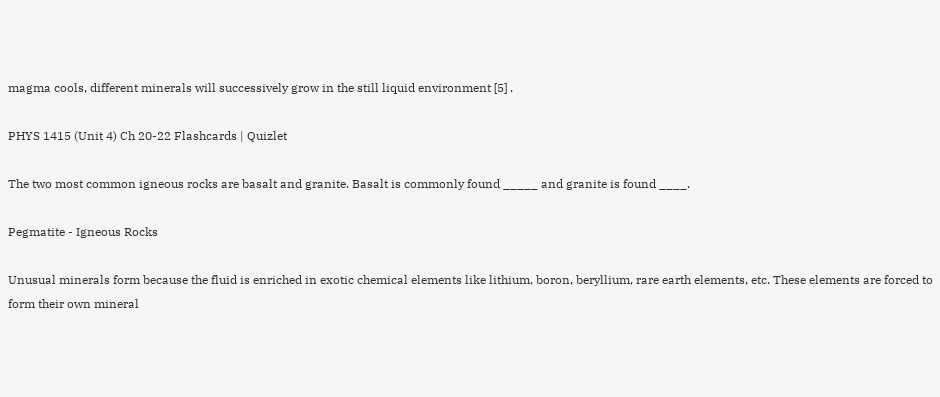magma cools, different minerals will successively grow in the still liquid environment [5] .

PHYS 1415 (Unit 4) Ch 20-22 Flashcards | Quizlet

The two most common igneous rocks are basalt and granite. Basalt is commonly found _____ and granite is found ____.

Pegmatite - Igneous Rocks

Unusual minerals form because the fluid is enriched in exotic chemical elements like lithium, boron, beryllium, rare earth elements, etc. These elements are forced to form their own mineral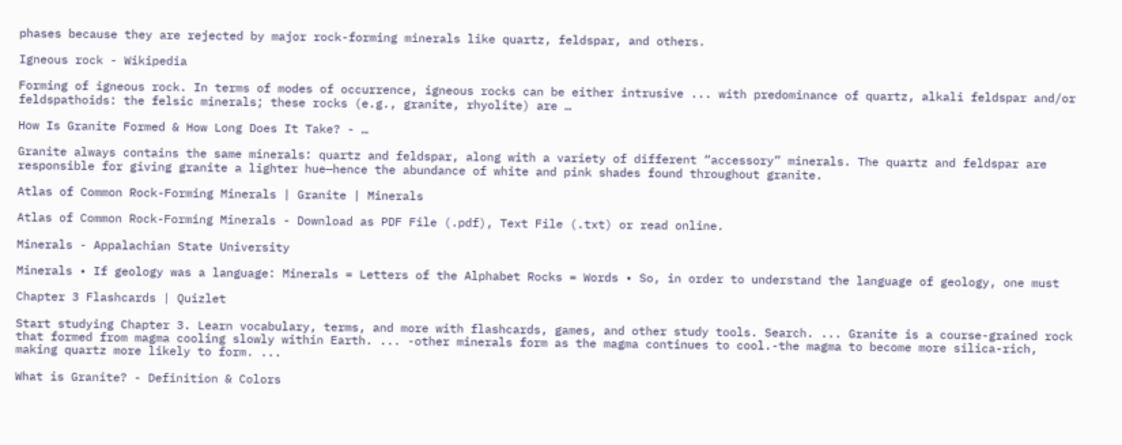phases because they are rejected by major rock-forming minerals like quartz, feldspar, and others.

Igneous rock - Wikipedia

Forming of igneous rock. In terms of modes of occurrence, igneous rocks can be either intrusive ... with predominance of quartz, alkali feldspar and/or feldspathoids: the felsic minerals; these rocks (e.g., granite, rhyolite) are …

How Is Granite Formed & How Long Does It Take? - …

Granite always contains the same minerals: quartz and feldspar, along with a variety of different “accessory” minerals. The quartz and feldspar are responsible for giving granite a lighter hue—hence the abundance of white and pink shades found throughout granite.

Atlas of Common Rock-Forming Minerals | Granite | Minerals

Atlas of Common Rock-Forming Minerals - Download as PDF File (.pdf), Text File (.txt) or read online.

Minerals - Appalachian State University

Minerals • If geology was a language: Minerals = Letters of the Alphabet Rocks = Words • So, in order to understand the language of geology, one must

Chapter 3 Flashcards | Quizlet

Start studying Chapter 3. Learn vocabulary, terms, and more with flashcards, games, and other study tools. Search. ... Granite is a course-grained rock that formed from magma cooling slowly within Earth. ... -other minerals form as the magma continues to cool.-the magma to become more silica-rich, making quartz more likely to form. ...

What is Granite? - Definition & Colors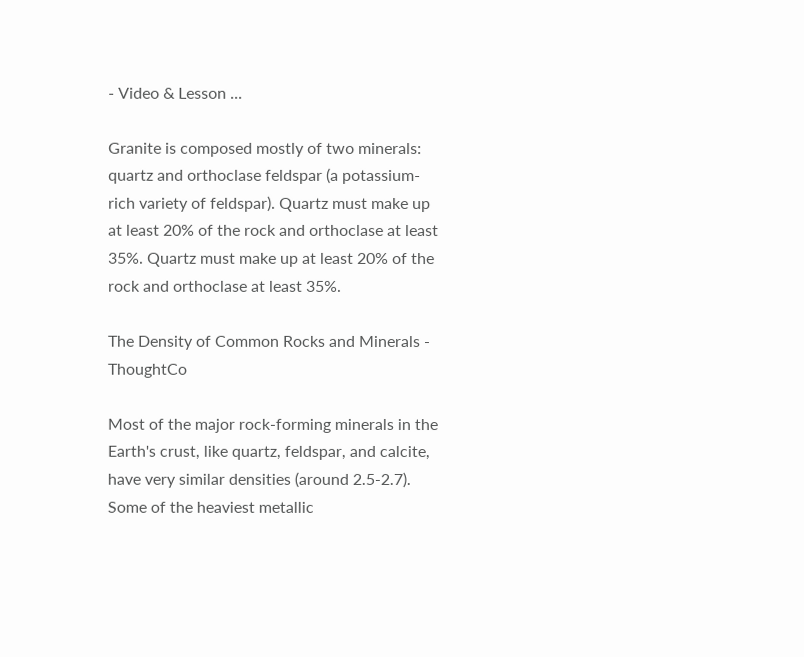- Video & Lesson ...

Granite is composed mostly of two minerals: quartz and orthoclase feldspar (a potassium-rich variety of feldspar). Quartz must make up at least 20% of the rock and orthoclase at least 35%. Quartz must make up at least 20% of the rock and orthoclase at least 35%.

The Density of Common Rocks and Minerals - ThoughtCo

Most of the major rock-forming minerals in the Earth's crust, like quartz, feldspar, and calcite, have very similar densities (around 2.5-2.7). Some of the heaviest metallic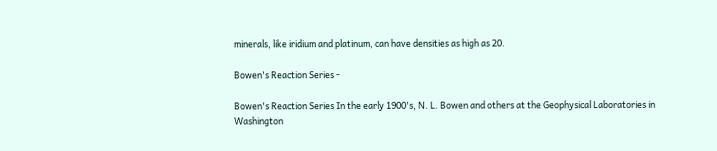minerals, like iridium and platinum, can have densities as high as 20.

Bowen's Reaction Series -

Bowen's Reaction Series In the early 1900's, N. L. Bowen and others at the Geophysical Laboratories in Washington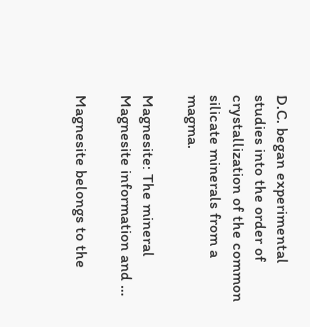D.C. began experimental studies into the order of crystallization of the common silicate minerals from a magma.

Magnesite: The mineral Magnesite information and …

Magnesite belongs to the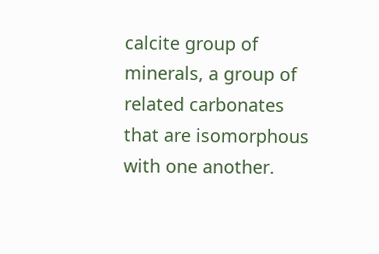calcite group of minerals, a group of related carbonates that are isomorphous with one another.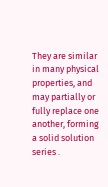They are similar in many physical properties, and may partially or fully replace one another, forming a solid solution series .